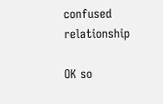confused relationship

OK so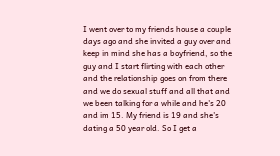I went over to my friends house a couple days ago and she invited a guy over and keep in mind she has a boyfriend, so the guy and I start flirting with each other and the relationship goes on from there and we do sexual stuff and all that and we been talking for a while and he's 20 and im 15. My friend is 19 and she's dating a 50 year old. So I get a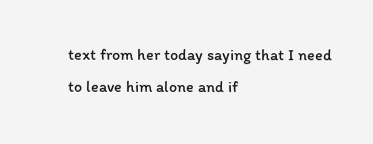text from her today saying that I need to leave him alone and if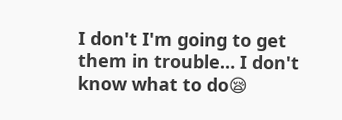I don't I'm going to get them in trouble… I don't know what to do😪